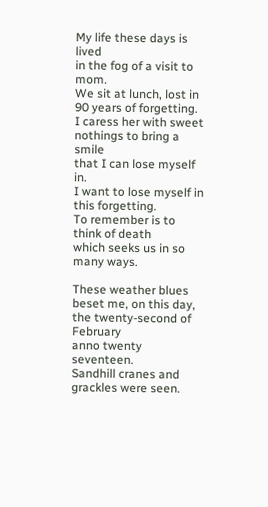My life these days is lived
in the fog of a visit to mom.
We sit at lunch, lost in 90 years of forgetting.
I caress her with sweet nothings to bring a smile
that I can lose myself in.
I want to lose myself in this forgetting.
To remember is to think of death
which seeks us in so many ways.

These weather blues beset me, on this day,
the twenty-second of February
anno twenty seventeen.
Sandhill cranes and grackles were seen.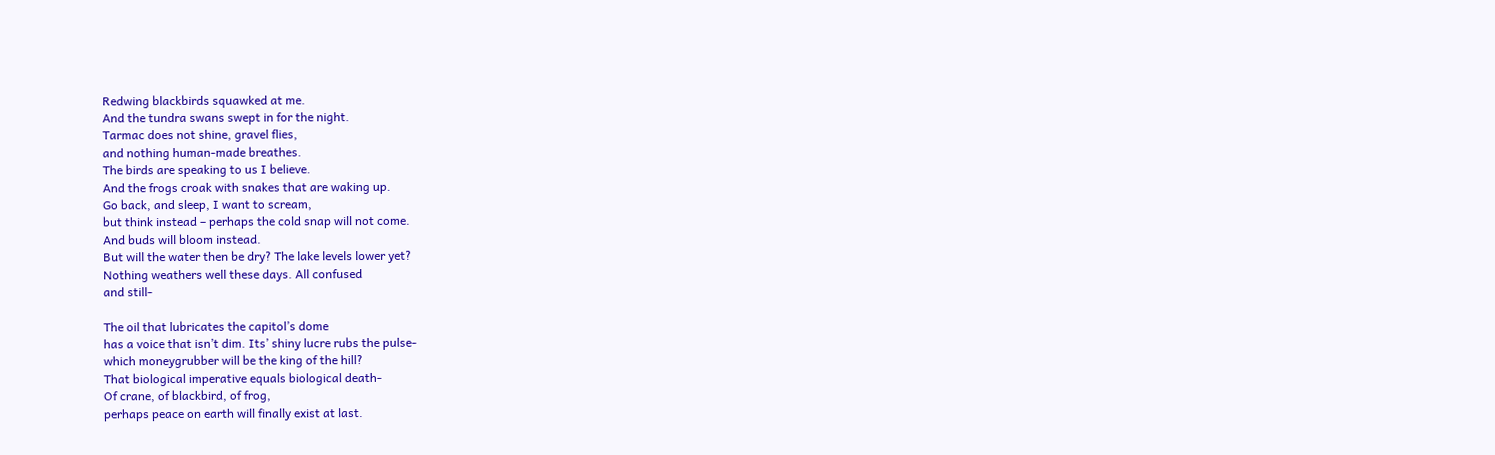Redwing blackbirds squawked at me.
And the tundra swans swept in for the night.
Tarmac does not shine, gravel flies,
and nothing human-made breathes.
The birds are speaking to us I believe.
And the frogs croak with snakes that are waking up.
Go back, and sleep, I want to scream,
but think instead – perhaps the cold snap will not come.
And buds will bloom instead.
But will the water then be dry? The lake levels lower yet?
Nothing weathers well these days. All confused
and still-

The oil that lubricates the capitol’s dome
has a voice that isn’t dim. Its’ shiny lucre rubs the pulse-
which moneygrubber will be the king of the hill?
That biological imperative equals biological death-
Of crane, of blackbird, of frog,
perhaps peace on earth will finally exist at last.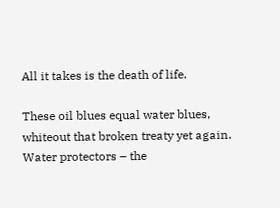All it takes is the death of life.

These oil blues equal water blues,
whiteout that broken treaty yet again.
Water protectors – the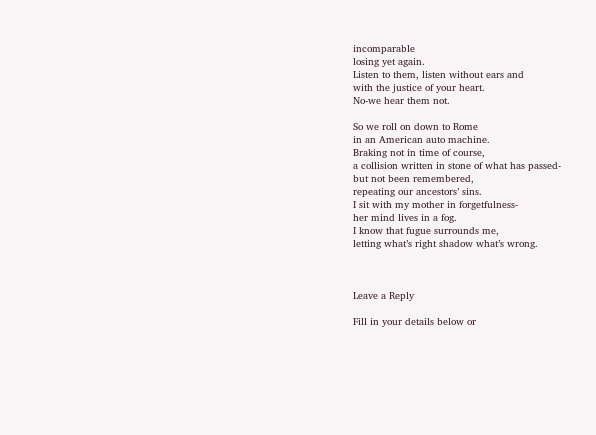incomparable
losing yet again.
Listen to them, listen without ears and
with the justice of your heart.
No-we hear them not.

So we roll on down to Rome
in an American auto machine.
Braking not in time of course,
a collision written in stone of what has passed-
but not been remembered,
repeating our ancestors’ sins.
I sit with my mother in forgetfulness-
her mind lives in a fog.
I know that fugue surrounds me,
letting what’s right shadow what’s wrong.



Leave a Reply

Fill in your details below or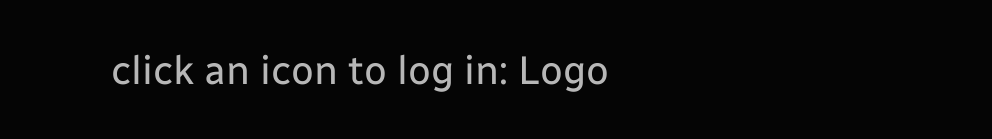click an icon to log in: Logo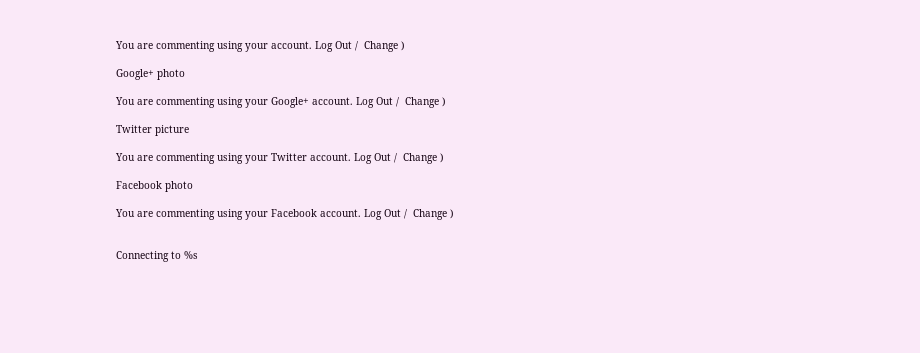You are commenting using your account. Log Out /  Change )

Google+ photo

You are commenting using your Google+ account. Log Out /  Change )

Twitter picture

You are commenting using your Twitter account. Log Out /  Change )

Facebook photo

You are commenting using your Facebook account. Log Out /  Change )


Connecting to %s